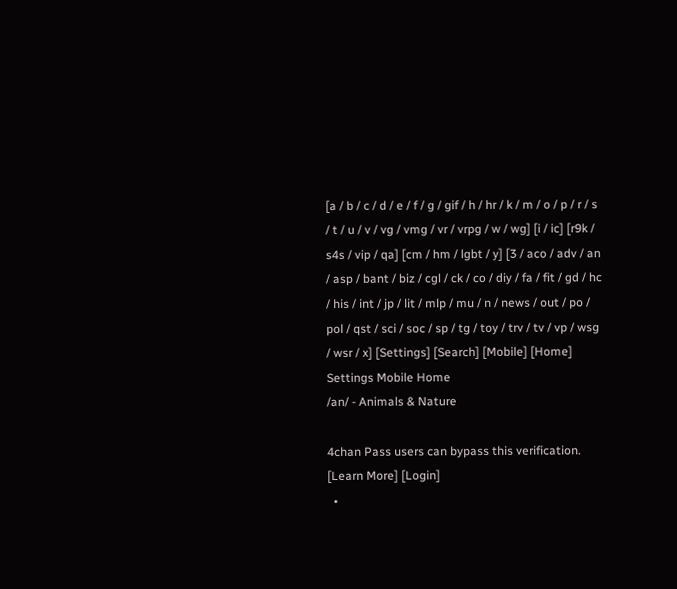[a / b / c / d / e / f / g / gif / h / hr / k / m / o / p / r / s / t / u / v / vg / vmg / vr / vrpg / w / wg] [i / ic] [r9k / s4s / vip / qa] [cm / hm / lgbt / y] [3 / aco / adv / an / asp / bant / biz / cgl / ck / co / diy / fa / fit / gd / hc / his / int / jp / lit / mlp / mu / n / news / out / po / pol / qst / sci / soc / sp / tg / toy / trv / tv / vp / wsg / wsr / x] [Settings] [Search] [Mobile] [Home]
Settings Mobile Home
/an/ - Animals & Nature

4chan Pass users can bypass this verification. [Learn More] [Login]
  •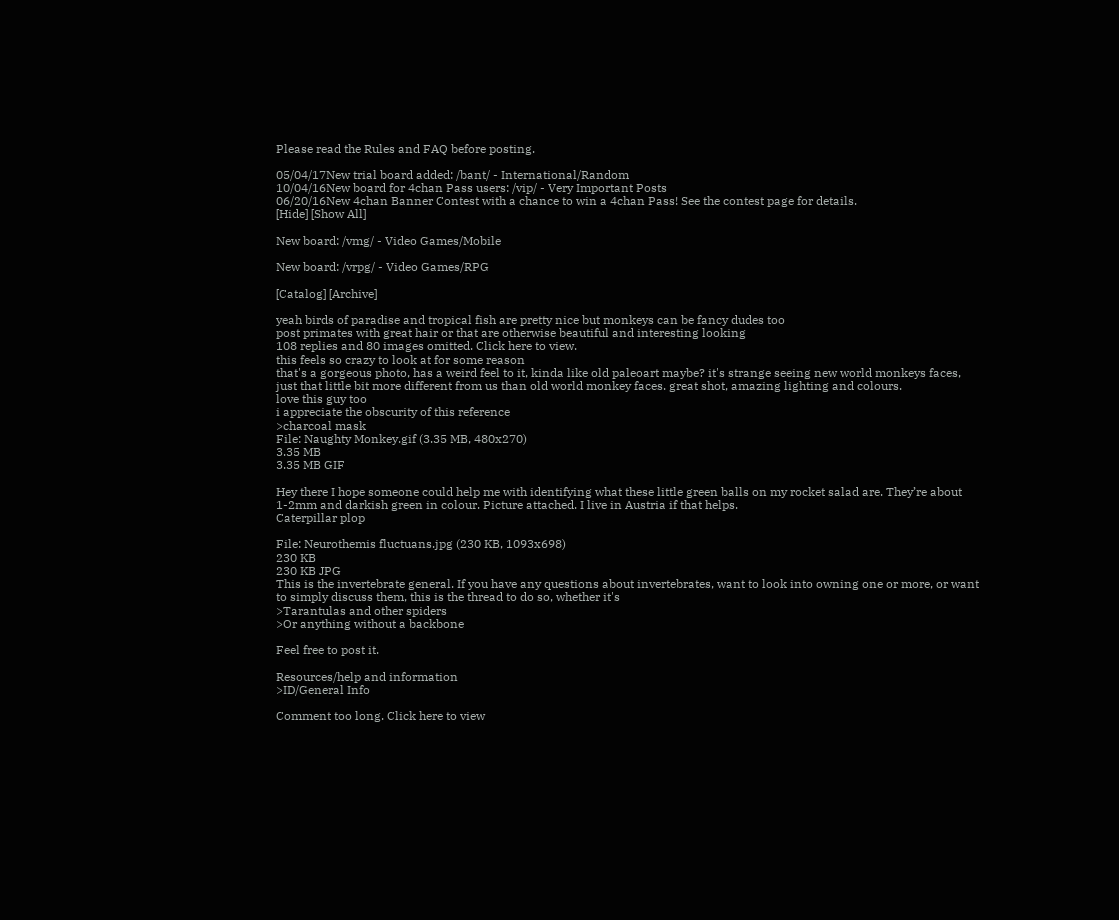Please read the Rules and FAQ before posting.

05/04/17New trial board added: /bant/ - International/Random
10/04/16New board for 4chan Pass users: /vip/ - Very Important Posts
06/20/16New 4chan Banner Contest with a chance to win a 4chan Pass! See the contest page for details.
[Hide] [Show All]

New board: /vmg/ - Video Games/Mobile

New board: /vrpg/ - Video Games/RPG

[Catalog] [Archive]

yeah birds of paradise and tropical fish are pretty nice but monkeys can be fancy dudes too
post primates with great hair or that are otherwise beautiful and interesting looking
108 replies and 80 images omitted. Click here to view.
this feels so crazy to look at for some reason
that's a gorgeous photo, has a weird feel to it, kinda like old paleoart maybe? it's strange seeing new world monkeys faces, just that little bit more different from us than old world monkey faces. great shot, amazing lighting and colours.
love this guy too
i appreciate the obscurity of this reference
>charcoal mask
File: Naughty Monkey.gif (3.35 MB, 480x270)
3.35 MB
3.35 MB GIF

Hey there I hope someone could help me with identifying what these little green balls on my rocket salad are. They’re about 1-2mm and darkish green in colour. Picture attached. I live in Austria if that helps.
Caterpillar plop

File: Neurothemis fluctuans.jpg (230 KB, 1093x698)
230 KB
230 KB JPG
This is the invertebrate general. If you have any questions about invertebrates, want to look into owning one or more, or want to simply discuss them, this is the thread to do so, whether it's
>Tarantulas and other spiders
>Or anything without a backbone

Feel free to post it.

Resources/help and information
>ID/General Info

Comment too long. Click here to view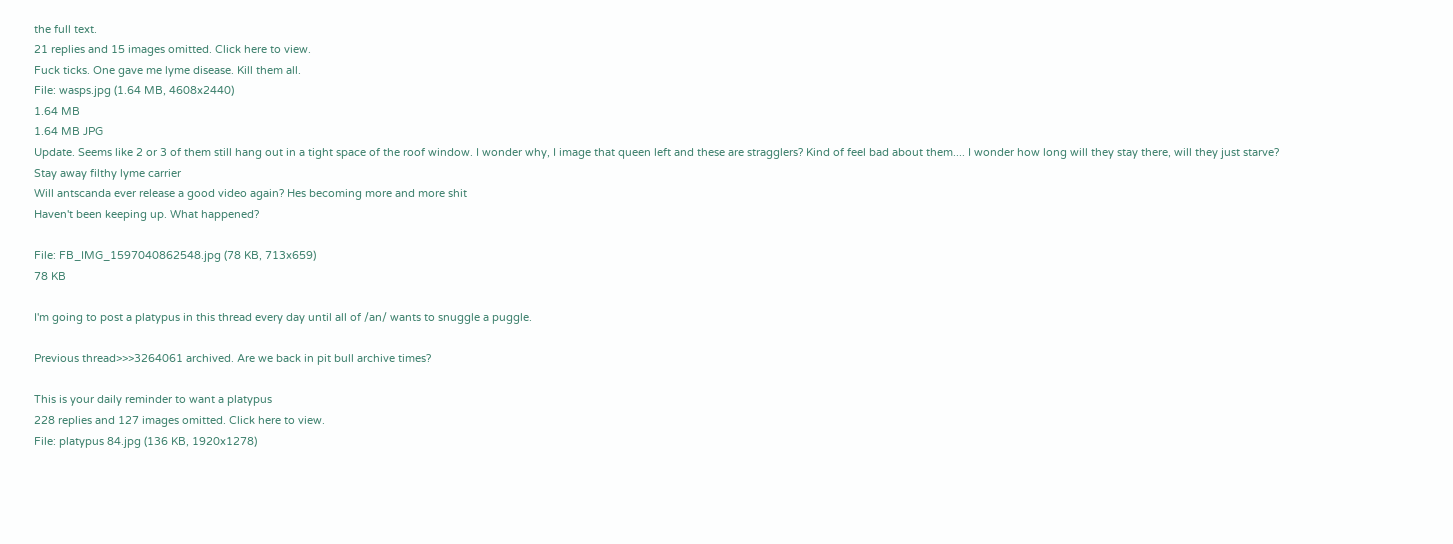the full text.
21 replies and 15 images omitted. Click here to view.
Fuck ticks. One gave me lyme disease. Kill them all.
File: wasps.jpg (1.64 MB, 4608x2440)
1.64 MB
1.64 MB JPG
Update. Seems like 2 or 3 of them still hang out in a tight space of the roof window. I wonder why, I image that queen left and these are stragglers? Kind of feel bad about them.... I wonder how long will they stay there, will they just starve?
Stay away filthy lyme carrier
Will antscanda ever release a good video again? Hes becoming more and more shit
Haven't been keeping up. What happened?

File: FB_IMG_1597040862548.jpg (78 KB, 713x659)
78 KB

I'm going to post a platypus in this thread every day until all of /an/ wants to snuggle a puggle.

Previous thread>>>3264061 archived. Are we back in pit bull archive times?

This is your daily reminder to want a platypus
228 replies and 127 images omitted. Click here to view.
File: platypus 84.jpg (136 KB, 1920x1278)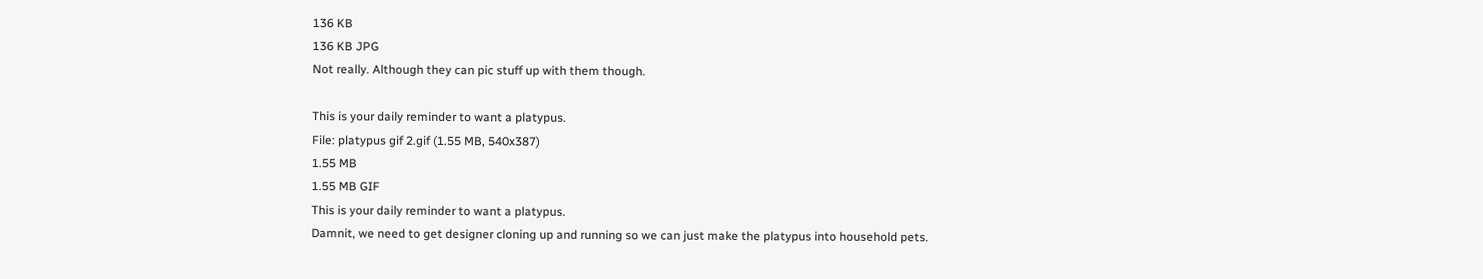136 KB
136 KB JPG
Not really. Although they can pic stuff up with them though.

This is your daily reminder to want a platypus.
File: platypus gif 2.gif (1.55 MB, 540x387)
1.55 MB
1.55 MB GIF
This is your daily reminder to want a platypus.
Damnit, we need to get designer cloning up and running so we can just make the platypus into household pets.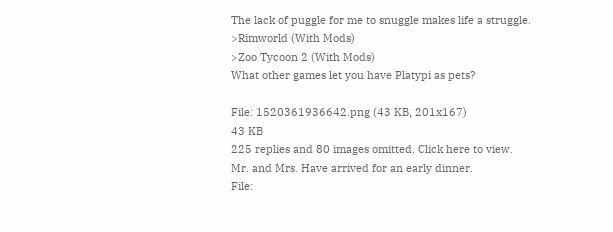The lack of puggle for me to snuggle makes life a struggle.
>Rimworld (With Mods)
>Zoo Tycoon 2 (With Mods)
What other games let you have Platypi as pets?

File: 1520361936642.png (43 KB, 201x167)
43 KB
225 replies and 80 images omitted. Click here to view.
Mr. and Mrs. Have arrived for an early dinner.
File: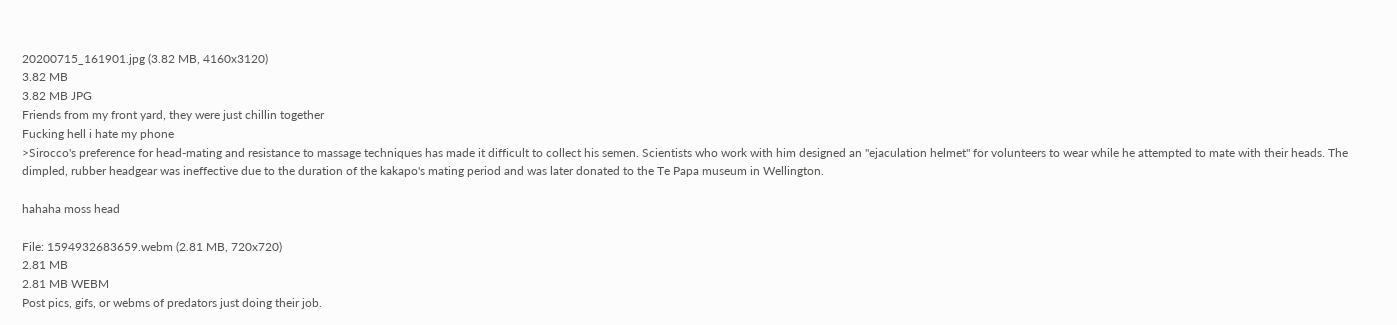20200715_161901.jpg (3.82 MB, 4160x3120)
3.82 MB
3.82 MB JPG
Friends from my front yard, they were just chillin together
Fucking hell i hate my phone
>Sirocco's preference for head-mating and resistance to massage techniques has made it difficult to collect his semen. Scientists who work with him designed an "ejaculation helmet" for volunteers to wear while he attempted to mate with their heads. The dimpled, rubber headgear was ineffective due to the duration of the kakapo's mating period and was later donated to the Te Papa museum in Wellington.

hahaha moss head

File: 1594932683659.webm (2.81 MB, 720x720)
2.81 MB
2.81 MB WEBM
Post pics, gifs, or webms of predators just doing their job.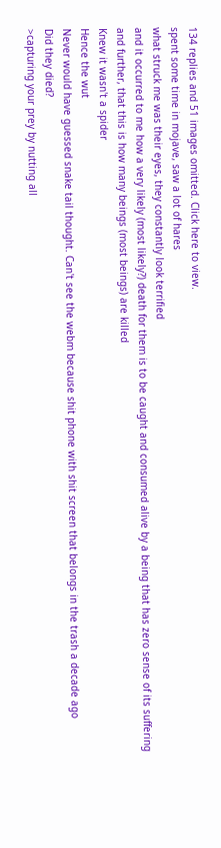134 replies and 51 images omitted. Click here to view.
spent some time in mojave, saw a lot of hares
what struck me was their eyes, they constantly look terrified
and it occurred to me how a very likely (most likely?) death for them is to be caught and consumed alive by a being that has zero sense of its suffering
and further, that this is how many beings (most beings) are killed
Knew it wasn't a spider
Hence the wut
Never would have guessed snake tail thought. Can't see the webm because shit phone with shit screen that belongs in the trash a decade ago
Did they died?
>capturing your prey by nutting all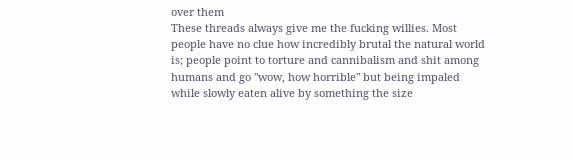over them
These threads always give me the fucking willies. Most people have no clue how incredibly brutal the natural world is; people point to torture and cannibalism and shit among humans and go "wow, how horrible" but being impaled while slowly eaten alive by something the size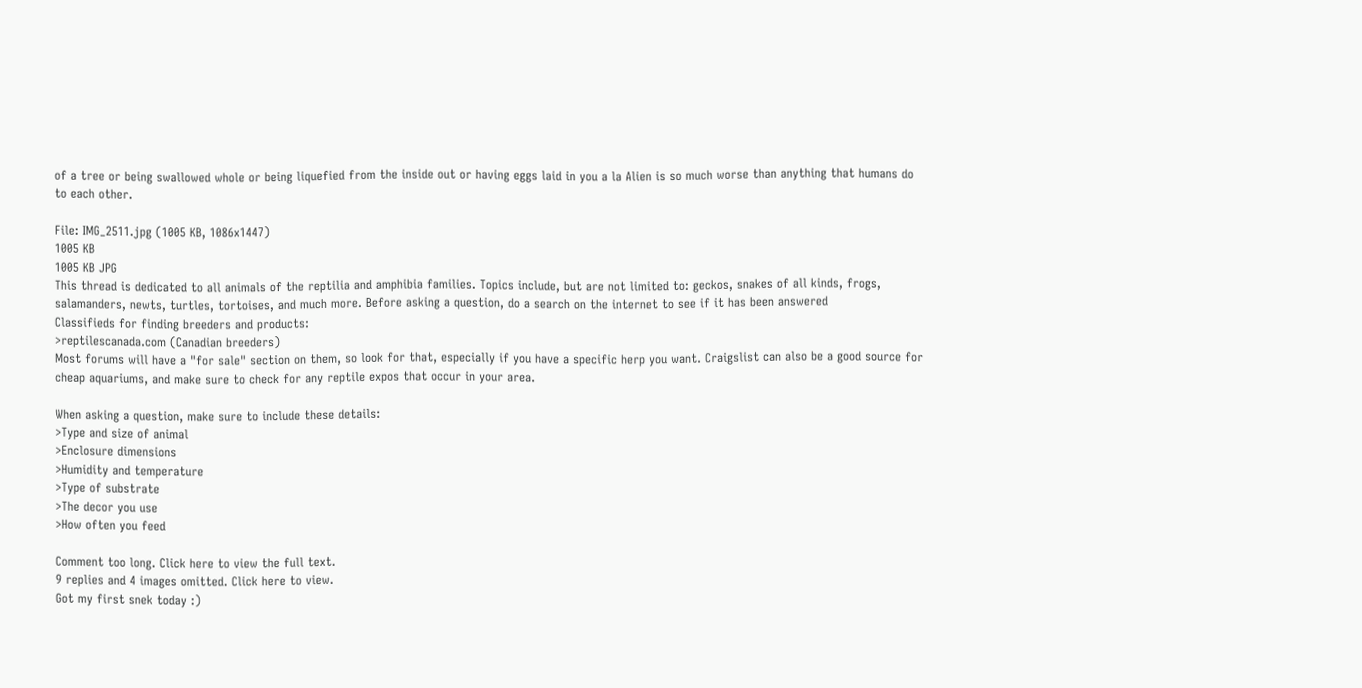of a tree or being swallowed whole or being liquefied from the inside out or having eggs laid in you a la Alien is so much worse than anything that humans do to each other.

File: IMG_2511.jpg (1005 KB, 1086x1447)
1005 KB
1005 KB JPG
This thread is dedicated to all animals of the reptilia and amphibia families. Topics include, but are not limited to: geckos, snakes of all kinds, frogs, salamanders, newts, turtles, tortoises, and much more. Before asking a question, do a search on the internet to see if it has been answered
Classifieds for finding breeders and products:
>reptilescanada.com (Canadian breeders)
Most forums will have a "for sale" section on them, so look for that, especially if you have a specific herp you want. Craigslist can also be a good source for cheap aquariums, and make sure to check for any reptile expos that occur in your area.

When asking a question, make sure to include these details:
>Type and size of animal
>Enclosure dimensions
>Humidity and temperature
>Type of substrate
>The decor you use
>How often you feed

Comment too long. Click here to view the full text.
9 replies and 4 images omitted. Click here to view.
Got my first snek today :)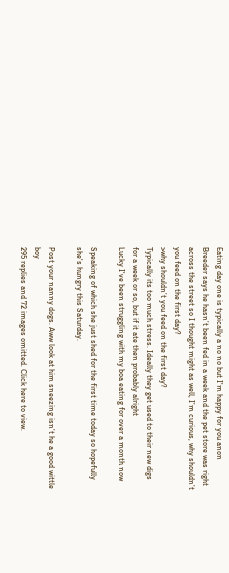Eating day one is typically a no no but I'm happy for you anon
Breeder says he hasn’t been fed in a week and the pet store was right across the street so I thought might as well, I’m curious, why shouldn’t you feed on the first day?
>why shouldn’t you feed on the first day?
Typically its too much stress. Ideally they get used to their new digs for a week or so, but if it ate then probably alright
Lucky I've been struggling with my boa eating for over a month now

Speaking of which she just shed for the first time today so hopefully she's hungry this Saturday.

Post your nanny dogs. Aww look at him sneezing isn’t he a good wittle boy
295 replies and 72 images omitted. Click here to view.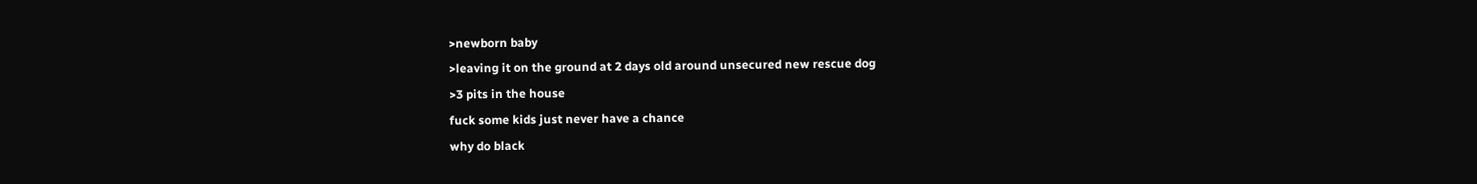>newborn baby
>leaving it on the ground at 2 days old around unsecured new rescue dog
>3 pits in the house
fuck some kids just never have a chance
why do black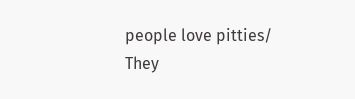people love pitties/
They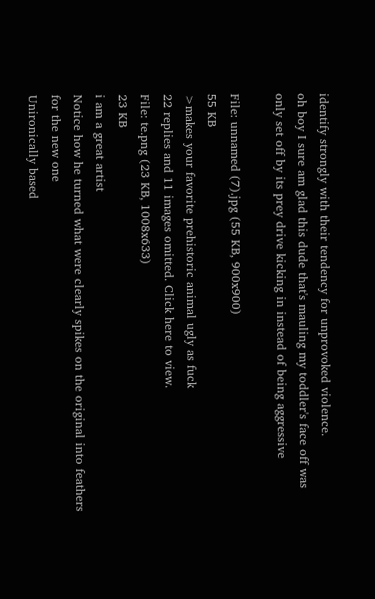identify strongly with their tendency for unprovoked violence.
oh boy I sure am glad this dude that's mauling my toddler's face off was only set off by its prey drive kicking in instead of being aggressive

File: unnamed (7).jpg (55 KB, 900x900)
55 KB
>makes your favorite prehistoric animal ugly as fuck
22 replies and 11 images omitted. Click here to view.
File: te.png (23 KB, 1008x633)
23 KB
i am a great artist
Notice how he turned what were clearly spikes on the original into feathers for the new one
Unironically based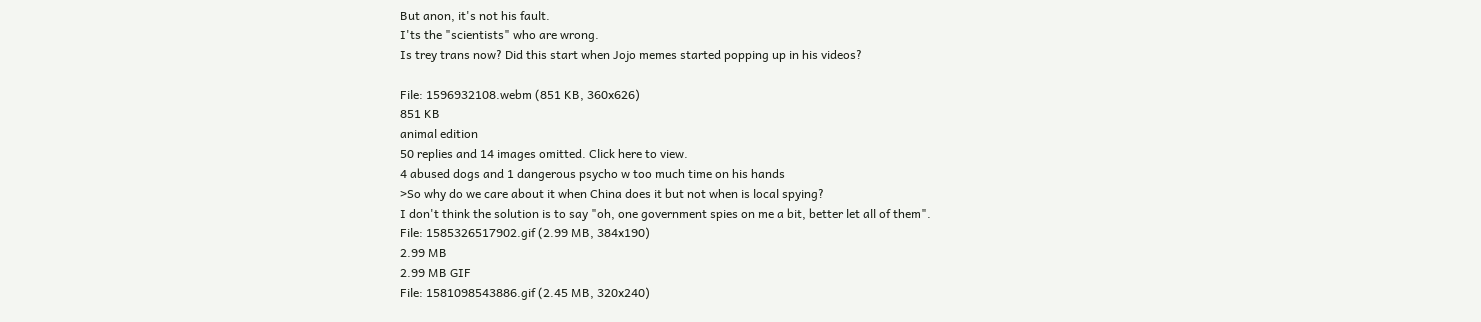But anon, it's not his fault.
I'ts the "scientists" who are wrong.
Is trey trans now? Did this start when Jojo memes started popping up in his videos?

File: 1596932108.webm (851 KB, 360x626)
851 KB
animal edition
50 replies and 14 images omitted. Click here to view.
4 abused dogs and 1 dangerous psycho w too much time on his hands
>So why do we care about it when China does it but not when is local spying?
I don't think the solution is to say "oh, one government spies on me a bit, better let all of them".
File: 1585326517902.gif (2.99 MB, 384x190)
2.99 MB
2.99 MB GIF
File: 1581098543886.gif (2.45 MB, 320x240)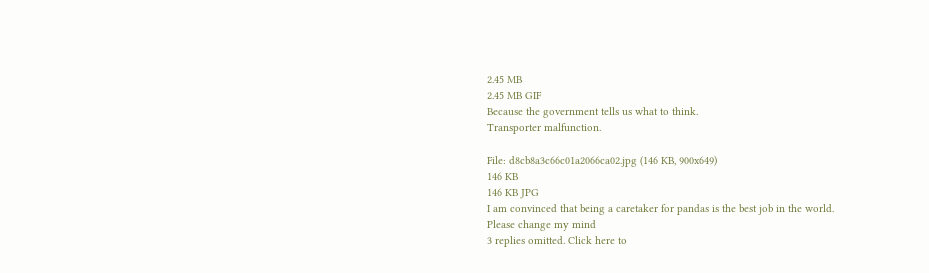2.45 MB
2.45 MB GIF
Because the government tells us what to think.
Transporter malfunction.

File: d8cb8a3c66c01a2066ca02.jpg (146 KB, 900x649)
146 KB
146 KB JPG
I am convinced that being a caretaker for pandas is the best job in the world. Please change my mind
3 replies omitted. Click here to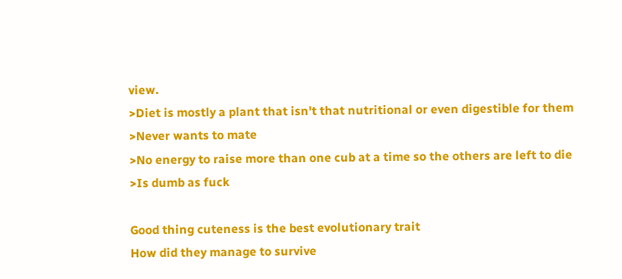view.
>Diet is mostly a plant that isn't that nutritional or even digestible for them
>Never wants to mate
>No energy to raise more than one cub at a time so the others are left to die
>Is dumb as fuck

Good thing cuteness is the best evolutionary trait
How did they manage to survive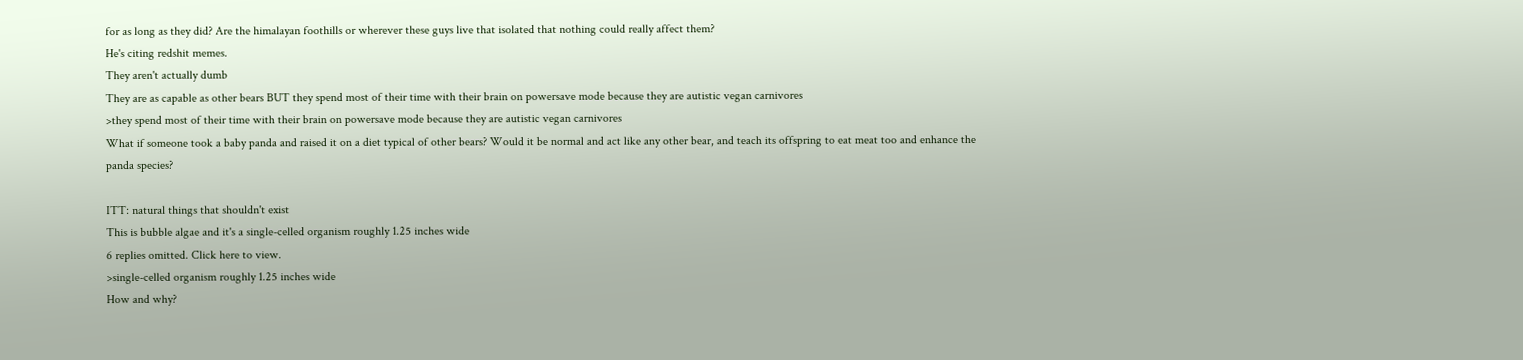for as long as they did? Are the himalayan foothills or wherever these guys live that isolated that nothing could really affect them?
He's citing redshit memes.
They aren't actually dumb
They are as capable as other bears BUT they spend most of their time with their brain on powersave mode because they are autistic vegan carnivores
>they spend most of their time with their brain on powersave mode because they are autistic vegan carnivores
What if someone took a baby panda and raised it on a diet typical of other bears? Would it be normal and act like any other bear, and teach its offspring to eat meat too and enhance the panda species?

ITT: natural things that shouldn't exist
This is bubble algae and it's a single-celled organism roughly 1.25 inches wide
6 replies omitted. Click here to view.
>single-celled organism roughly 1.25 inches wide
How and why?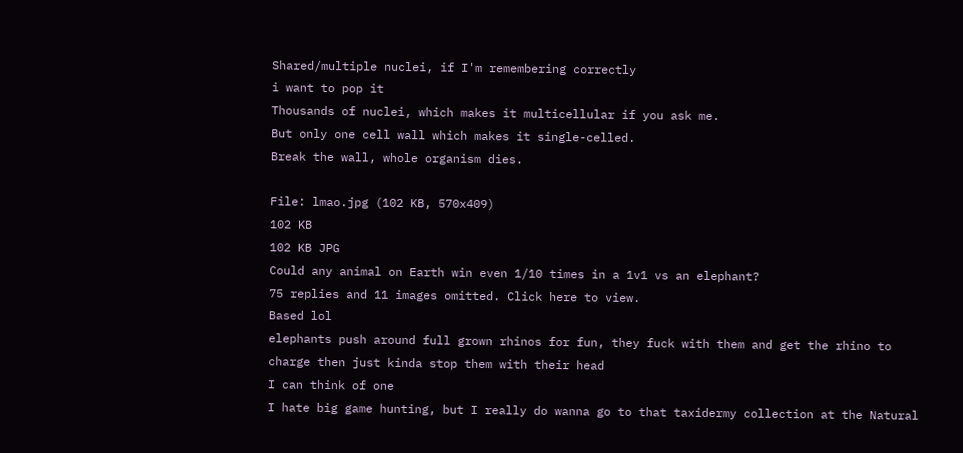Shared/multiple nuclei, if I'm remembering correctly
i want to pop it
Thousands of nuclei, which makes it multicellular if you ask me.
But only one cell wall which makes it single-celled.
Break the wall, whole organism dies.

File: lmao.jpg (102 KB, 570x409)
102 KB
102 KB JPG
Could any animal on Earth win even 1/10 times in a 1v1 vs an elephant?
75 replies and 11 images omitted. Click here to view.
Based lol
elephants push around full grown rhinos for fun, they fuck with them and get the rhino to charge then just kinda stop them with their head
I can think of one
I hate big game hunting, but I really do wanna go to that taxidermy collection at the Natural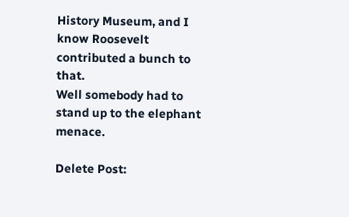History Museum, and I know Roosevelt contributed a bunch to that.
Well somebody had to stand up to the elephant menace.

Delete Post: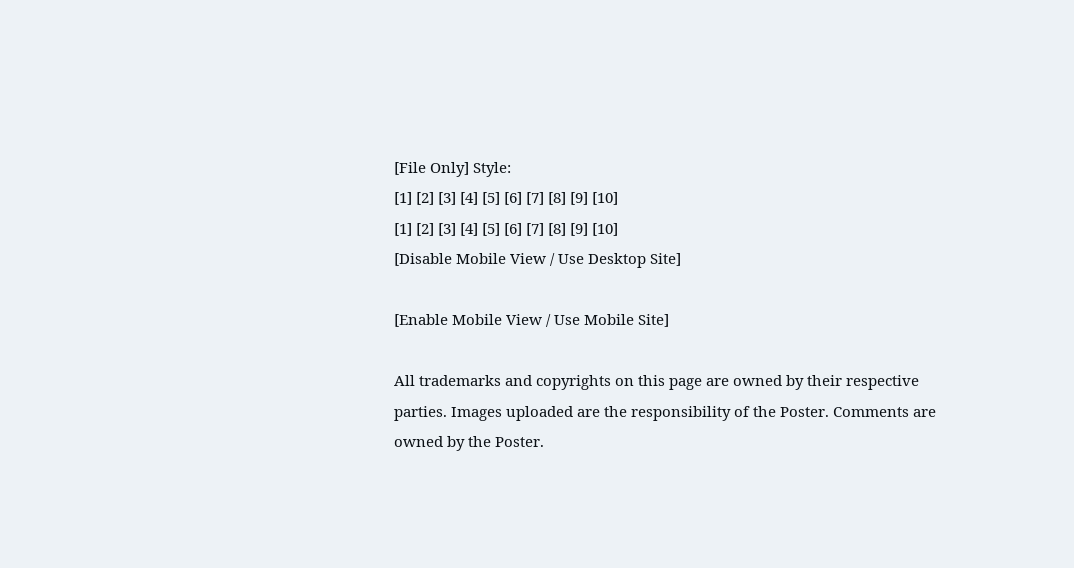[File Only] Style:
[1] [2] [3] [4] [5] [6] [7] [8] [9] [10]
[1] [2] [3] [4] [5] [6] [7] [8] [9] [10]
[Disable Mobile View / Use Desktop Site]

[Enable Mobile View / Use Mobile Site]

All trademarks and copyrights on this page are owned by their respective parties. Images uploaded are the responsibility of the Poster. Comments are owned by the Poster.